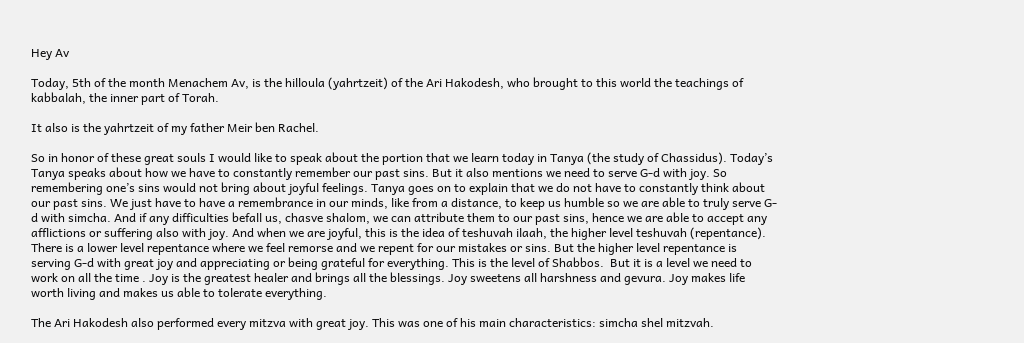Hey Av

Today, 5th of the month Menachem Av, is the hilloula (yahrtzeit) of the Ari Hakodesh, who brought to this world the teachings of kabbalah, the inner part of Torah.

It also is the yahrtzeit of my father Meir ben Rachel.

So in honor of these great souls I would like to speak about the portion that we learn today in Tanya (the study of Chassidus). Today’s Tanya speaks about how we have to constantly remember our past sins. But it also mentions we need to serve G-d with joy. So remembering one’s sins would not bring about joyful feelings. Tanya goes on to explain that we do not have to constantly think about our past sins. We just have to have a remembrance in our minds, like from a distance, to keep us humble so we are able to truly serve G-d with simcha. And if any difficulties befall us, chasve shalom, we can attribute them to our past sins, hence we are able to accept any afflictions or suffering also with joy. And when we are joyful, this is the idea of teshuvah ilaah, the higher level teshuvah (repentance). There is a lower level repentance where we feel remorse and we repent for our mistakes or sins. But the higher level repentance is serving G-d with great joy and appreciating or being grateful for everything. This is the level of Shabbos.  But it is a level we need to work on all the time . Joy is the greatest healer and brings all the blessings. Joy sweetens all harshness and gevura. Joy makes life worth living and makes us able to tolerate everything.

The Ari Hakodesh also performed every mitzva with great joy. This was one of his main characteristics: simcha shel mitzvah.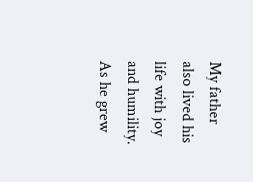My father also lived his life with joy and humility. As he grew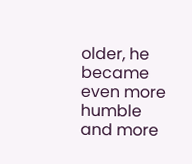older, he became even more humble and more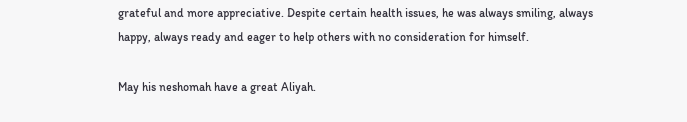grateful and more appreciative. Despite certain health issues, he was always smiling, always happy, always ready and eager to help others with no consideration for himself.

May his neshomah have a great Aliyah.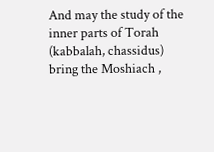And may the study of the inner parts of Torah (kabbalah, chassidus) bring the Moshiach ,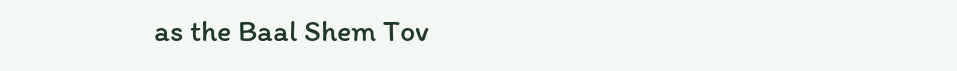as the Baal Shem Tov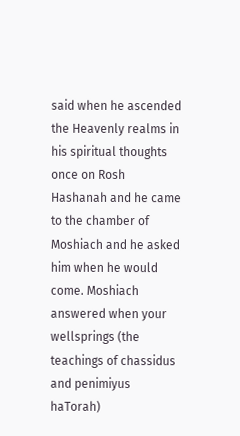said when he ascended the Heavenly realms in his spiritual thoughts once on Rosh Hashanah and he came to the chamber of Moshiach and he asked him when he would come. Moshiach answered when your wellsprings (the teachings of chassidus and penimiyus haTorah)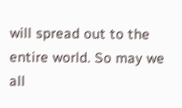will spread out to the entire world. So may we all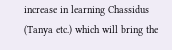increase in learning Chassidus (Tanya etc.) which will bring the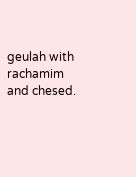geulah with rachamim and chesed.